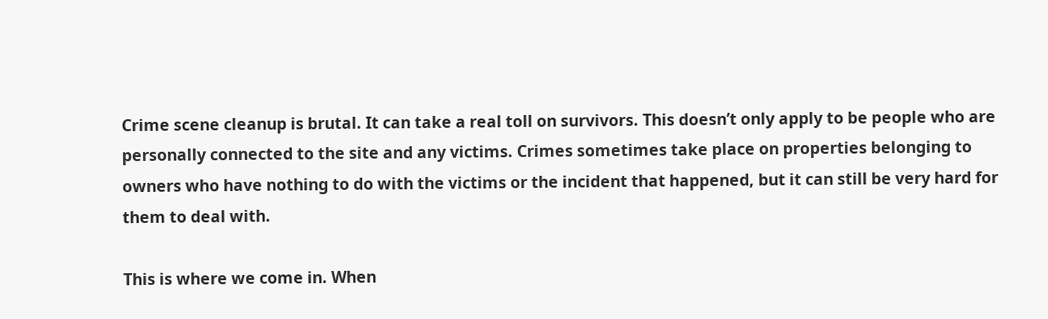Crime scene cleanup is brutal. It can take a real toll on survivors. This doesn’t only apply to be people who are personally connected to the site and any victims. Crimes sometimes take place on properties belonging to owners who have nothing to do with the victims or the incident that happened, but it can still be very hard for them to deal with.

This is where we come in. When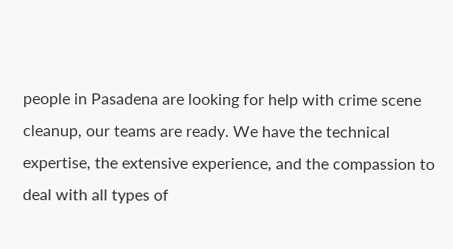people in Pasadena are looking for help with crime scene cleanup, our teams are ready. We have the technical expertise, the extensive experience, and the compassion to deal with all types of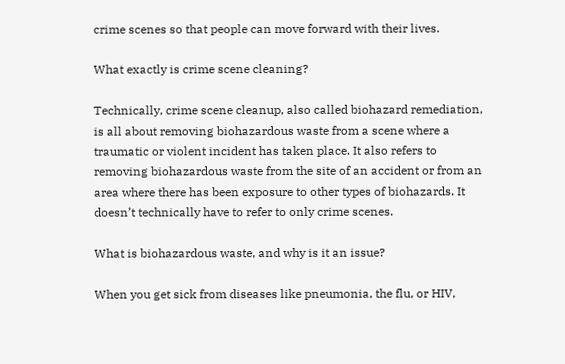crime scenes so that people can move forward with their lives.

What exactly is crime scene cleaning?

Technically, crime scene cleanup, also called biohazard remediation, is all about removing biohazardous waste from a scene where a traumatic or violent incident has taken place. It also refers to removing biohazardous waste from the site of an accident or from an area where there has been exposure to other types of biohazards. It doesn’t technically have to refer to only crime scenes.

What is biohazardous waste, and why is it an issue?

When you get sick from diseases like pneumonia, the flu, or HIV,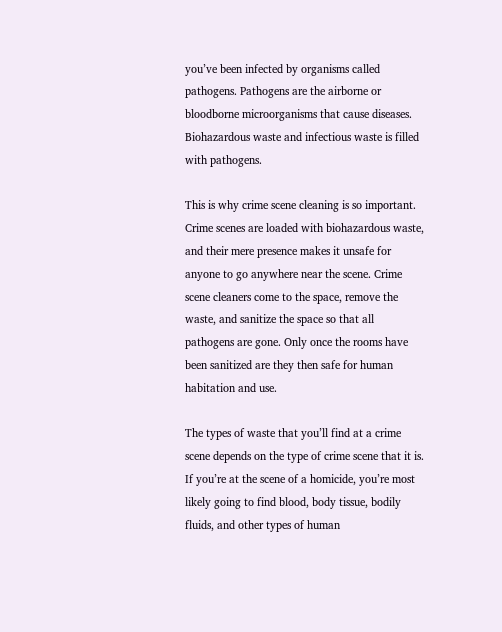you’ve been infected by organisms called pathogens. Pathogens are the airborne or bloodborne microorganisms that cause diseases. Biohazardous waste and infectious waste is filled with pathogens.

This is why crime scene cleaning is so important. Crime scenes are loaded with biohazardous waste, and their mere presence makes it unsafe for anyone to go anywhere near the scene. Crime scene cleaners come to the space, remove the waste, and sanitize the space so that all pathogens are gone. Only once the rooms have been sanitized are they then safe for human habitation and use.

The types of waste that you’ll find at a crime scene depends on the type of crime scene that it is. If you’re at the scene of a homicide, you’re most likely going to find blood, body tissue, bodily fluids, and other types of human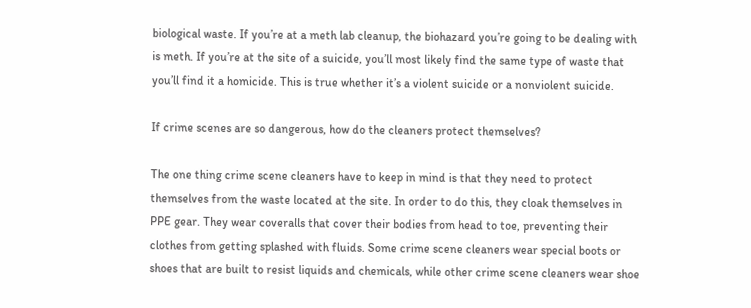biological waste. If you’re at a meth lab cleanup, the biohazard you’re going to be dealing with is meth. If you’re at the site of a suicide, you’ll most likely find the same type of waste that you’ll find it a homicide. This is true whether it’s a violent suicide or a nonviolent suicide.

If crime scenes are so dangerous, how do the cleaners protect themselves?

The one thing crime scene cleaners have to keep in mind is that they need to protect themselves from the waste located at the site. In order to do this, they cloak themselves in PPE gear. They wear coveralls that cover their bodies from head to toe, preventing their clothes from getting splashed with fluids. Some crime scene cleaners wear special boots or shoes that are built to resist liquids and chemicals, while other crime scene cleaners wear shoe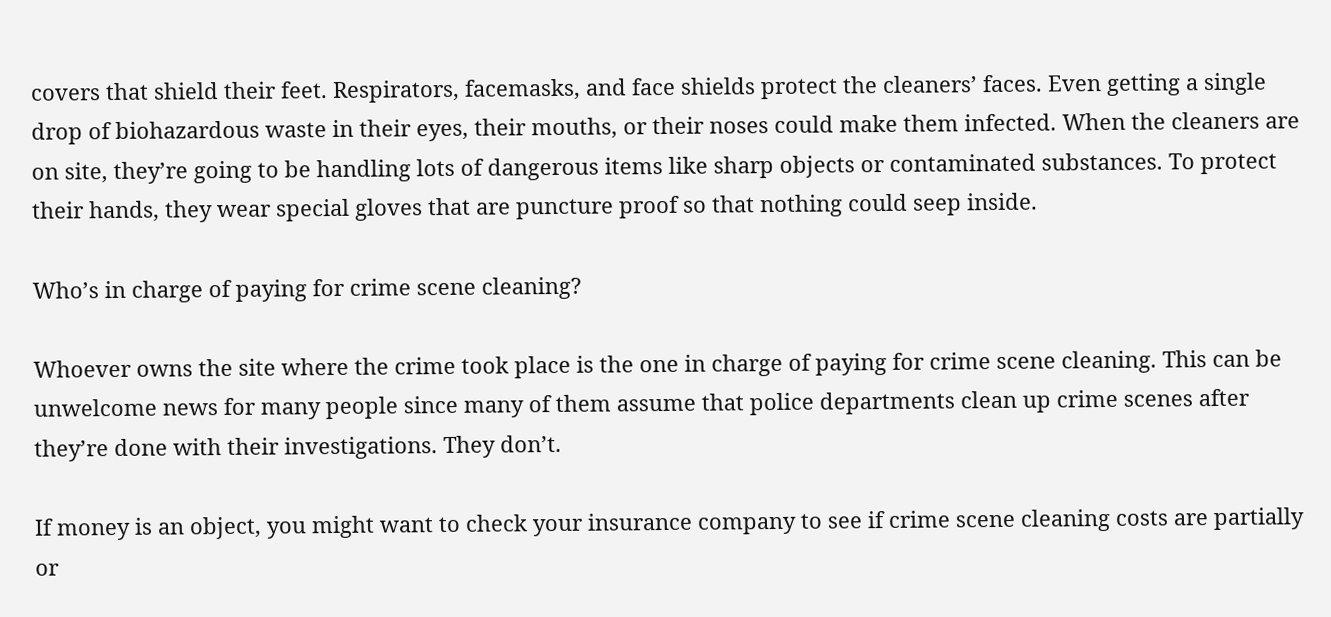covers that shield their feet. Respirators, facemasks, and face shields protect the cleaners’ faces. Even getting a single drop of biohazardous waste in their eyes, their mouths, or their noses could make them infected. When the cleaners are on site, they’re going to be handling lots of dangerous items like sharp objects or contaminated substances. To protect their hands, they wear special gloves that are puncture proof so that nothing could seep inside.

Who’s in charge of paying for crime scene cleaning?

Whoever owns the site where the crime took place is the one in charge of paying for crime scene cleaning. This can be unwelcome news for many people since many of them assume that police departments clean up crime scenes after they’re done with their investigations. They don’t.

If money is an object, you might want to check your insurance company to see if crime scene cleaning costs are partially or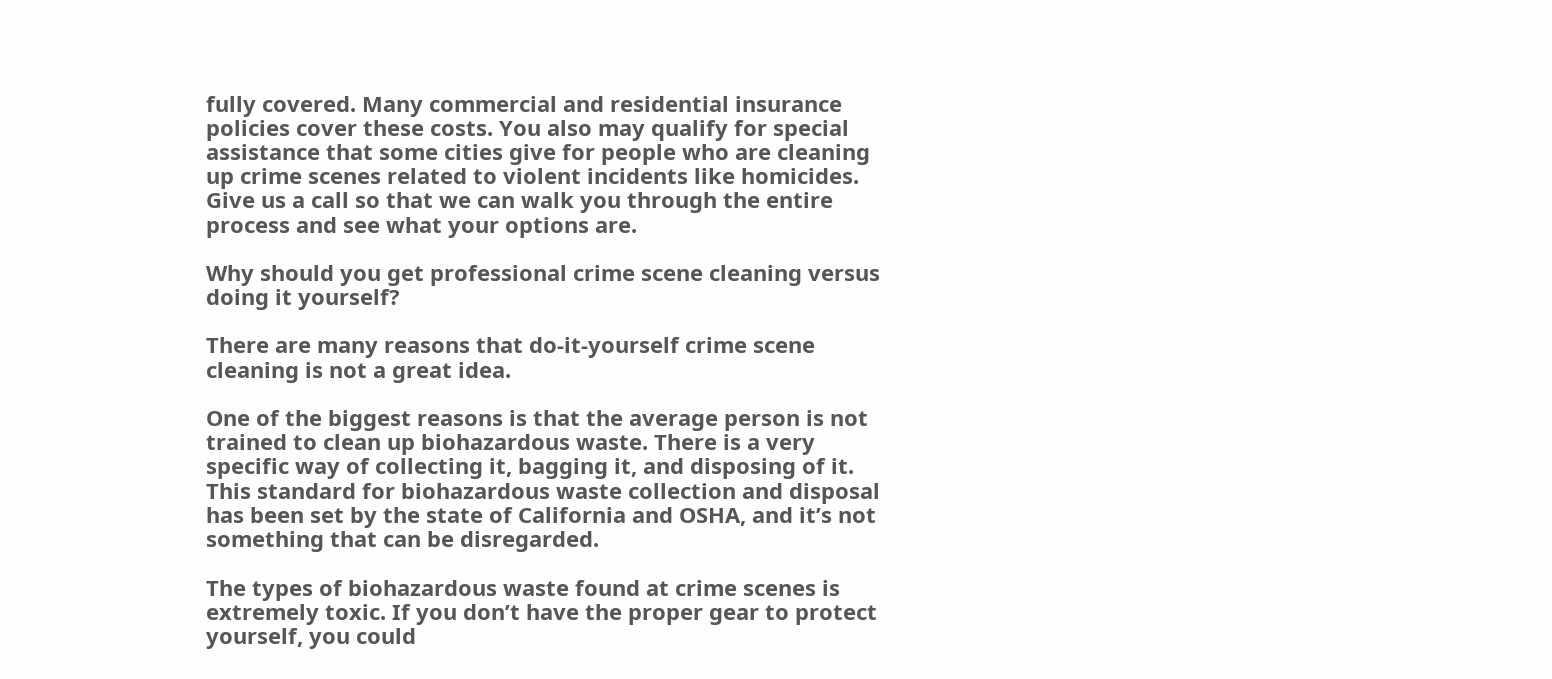fully covered. Many commercial and residential insurance policies cover these costs. You also may qualify for special assistance that some cities give for people who are cleaning up crime scenes related to violent incidents like homicides. Give us a call so that we can walk you through the entire process and see what your options are.

Why should you get professional crime scene cleaning versus doing it yourself?

There are many reasons that do-it-yourself crime scene cleaning is not a great idea.

One of the biggest reasons is that the average person is not trained to clean up biohazardous waste. There is a very specific way of collecting it, bagging it, and disposing of it. This standard for biohazardous waste collection and disposal has been set by the state of California and OSHA, and it’s not something that can be disregarded.

The types of biohazardous waste found at crime scenes is extremely toxic. If you don’t have the proper gear to protect yourself, you could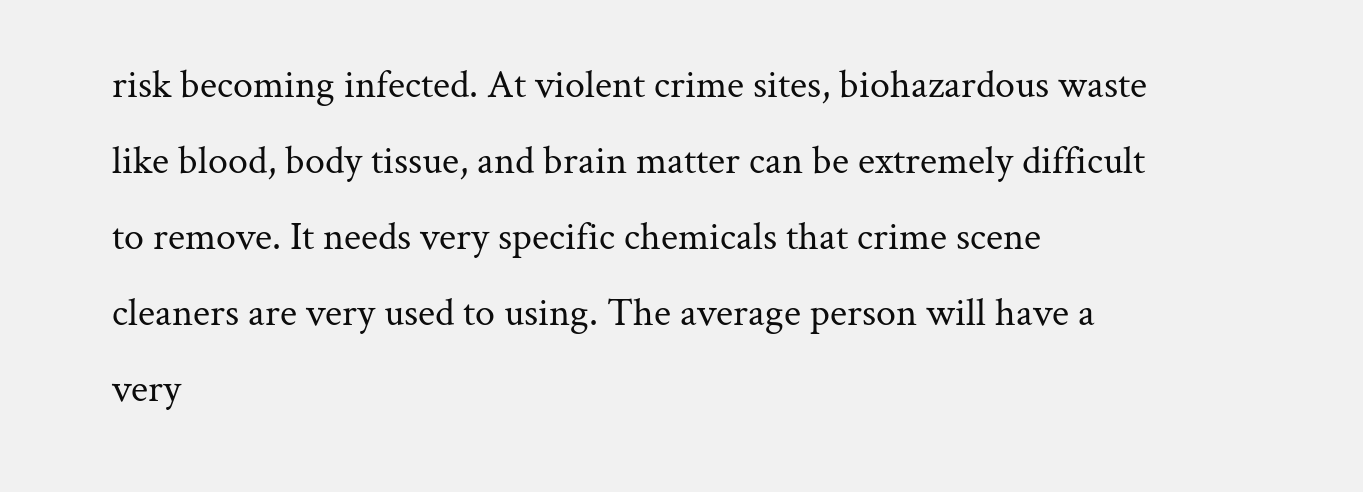risk becoming infected. At violent crime sites, biohazardous waste like blood, body tissue, and brain matter can be extremely difficult to remove. It needs very specific chemicals that crime scene cleaners are very used to using. The average person will have a very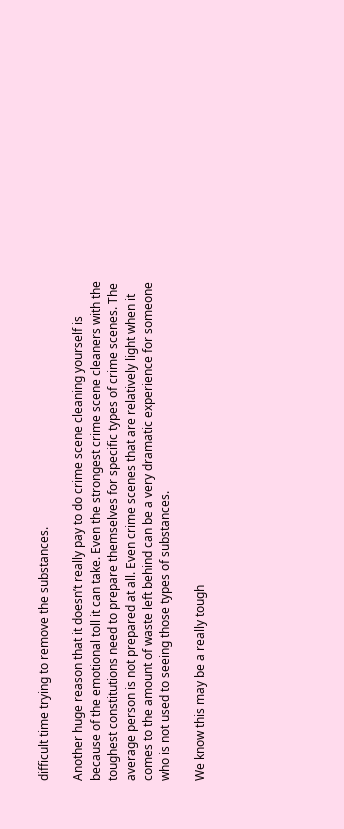difficult time trying to remove the substances.

Another huge reason that it doesn’t really pay to do crime scene cleaning yourself is because of the emotional toll it can take. Even the strongest crime scene cleaners with the toughest constitutions need to prepare themselves for specific types of crime scenes. The average person is not prepared at all. Even crime scenes that are relatively light when it comes to the amount of waste left behind can be a very dramatic experience for someone who is not used to seeing those types of substances.

We know this may be a really tough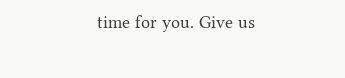time for you. Give us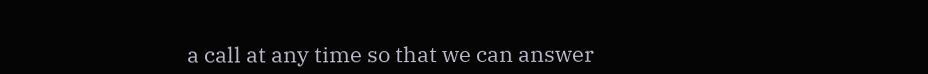a call at any time so that we can answer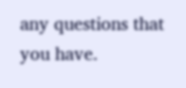any questions that you have.